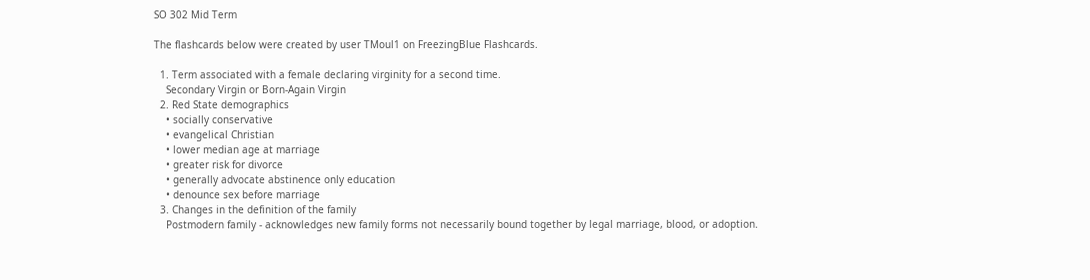SO 302 Mid Term

The flashcards below were created by user TMoul1 on FreezingBlue Flashcards.

  1. Term associated with a female declaring virginity for a second time.
    Secondary Virgin or Born-Again Virgin
  2. Red State demographics
    • socially conservative
    • evangelical Christian
    • lower median age at marriage
    • greater risk for divorce
    • generally advocate abstinence only education
    • denounce sex before marriage
  3. Changes in the definition of the family
    Postmodern family - acknowledges new family forms not necessarily bound together by legal marriage, blood, or adoption.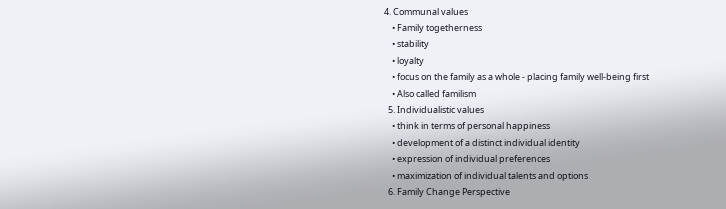4. Communal values
    • Family togetherness
    • stability
    • loyalty
    • focus on the family as a whole - placing family well-being first
    • Also called familism
  5. Individualistic values
    • think in terms of personal happiness
    • development of a distinct individual identity
    • expression of individual preferences
    • maximization of individual talents and options
  6. Family Change Perspective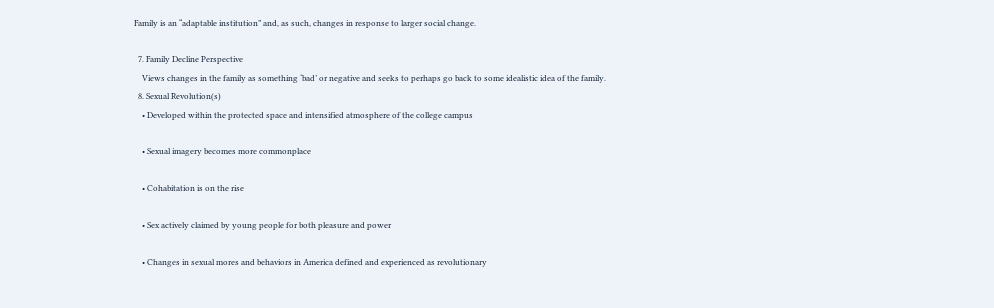Family is an “adaptable institution” and, as such, changes in response to larger social change.

  7. Family Decline Perspective
    Views changes in the family as something ‘bad’ or negative and seeks to perhaps go back to some idealistic idea of the family.
  8. Sexual Revolution(s)
    • Developed within the protected space and intensified atmosphere of the college campus

    • Sexual imagery becomes more commonplace

    • Cohabitation is on the rise

    • Sex actively claimed by young people for both pleasure and power

    • Changes in sexual mores and behaviors in America defined and experienced as revolutionary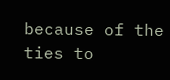because of the ties to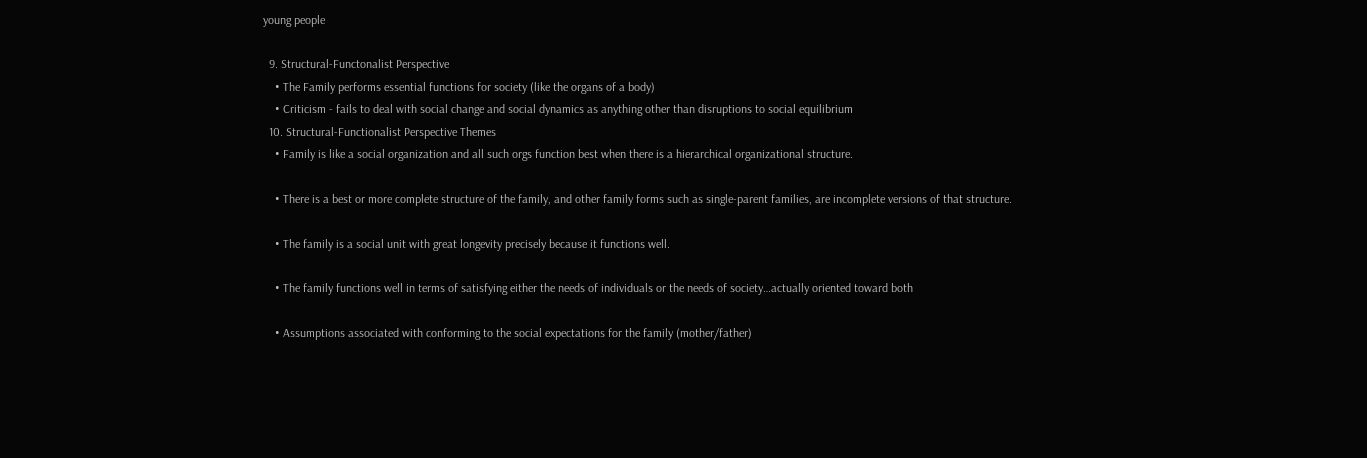young people

  9. Structural-Functonalist Perspective
    • The Family performs essential functions for society (like the organs of a body)
    • Criticism - fails to deal with social change and social dynamics as anything other than disruptions to social equilibrium
  10. Structural-Functionalist Perspective Themes
    • Family is like a social organization and all such orgs function best when there is a hierarchical organizational structure.

    • There is a best or more complete structure of the family, and other family forms such as single-parent families, are incomplete versions of that structure.

    • The family is a social unit with great longevity precisely because it functions well.

    • The family functions well in terms of satisfying either the needs of individuals or the needs of society…actually oriented toward both

    • Assumptions associated with conforming to the social expectations for the family (mother/father)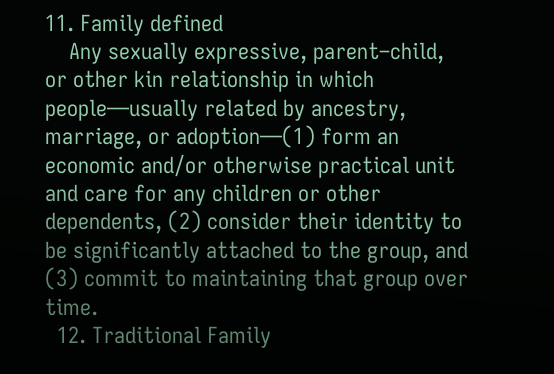11. Family defined
    Any sexually expressive, parent–child, or other kin relationship in which people—usually related by ancestry, marriage, or adoption—(1) form an economic and/or otherwise practical unit and care for any children or other dependents, (2) consider their identity to be significantly attached to the group, and (3) commit to maintaining that group over time.
  12. Traditional Family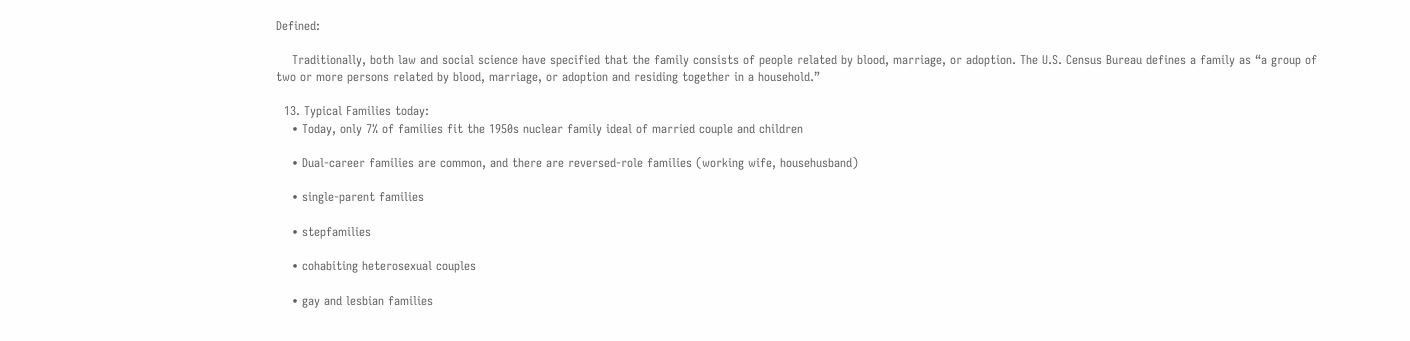Defined:

    Traditionally, both law and social science have specified that the family consists of people related by blood, marriage, or adoption. The U.S. Census Bureau defines a family as “a group of two or more persons related by blood, marriage, or adoption and residing together in a household.”

  13. Typical Families today:
    • Today, only 7% of families fit the 1950s nuclear family ideal of married couple and children

    • Dual-career families are common, and there are reversed-role families (working wife, househusband)

    • single-parent families

    • stepfamilies

    • cohabiting heterosexual couples

    • gay and lesbian families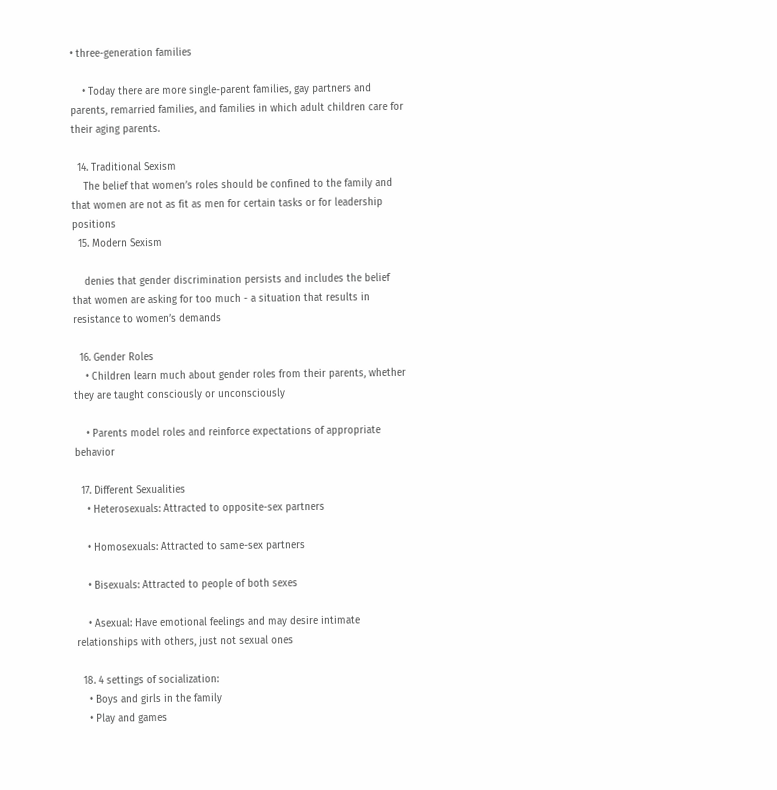• three-generation families

    • Today there are more single-parent families, gay partners and parents, remarried families, and families in which adult children care for their aging parents.

  14. Traditional Sexism
    The belief that women’s roles should be confined to the family and that women are not as fit as men for certain tasks or for leadership positions
  15. Modern Sexism

    denies that gender discrimination persists and includes the belief that women are asking for too much - a situation that results in resistance to women’s demands

  16. Gender Roles
    • Children learn much about gender roles from their parents, whether they are taught consciously or unconsciously

    • Parents model roles and reinforce expectations of appropriate behavior

  17. Different Sexualities
    • Heterosexuals: Attracted to opposite-sex partners

    • Homosexuals: Attracted to same-sex partners

    • Bisexuals: Attracted to people of both sexes

    • Asexual: Have emotional feelings and may desire intimate relationships with others, just not sexual ones

  18. 4 settings of socialization:
    • Boys and girls in the family
    • Play and games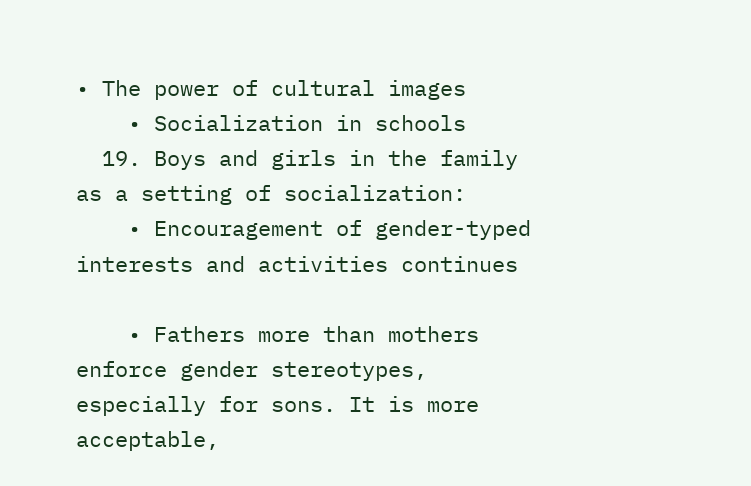• The power of cultural images
    • Socialization in schools
  19. Boys and girls in the family as a setting of socialization:
    • Encouragement of gender-typed interests and activities continues

    • Fathers more than mothers enforce gender stereotypes, especially for sons. It is more acceptable,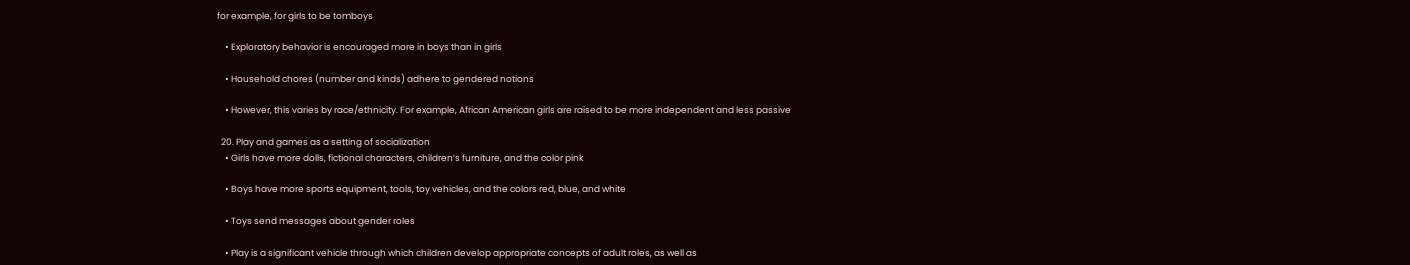for example, for girls to be tomboys

    • Exploratory behavior is encouraged more in boys than in girls

    • Household chores (number and kinds) adhere to gendered notions

    • However, this varies by race/ethnicity. For example, African American girls are raised to be more independent and less passive

  20. Play and games as a setting of socialization
    • Girls have more dolls, fictional characters, children’s furniture, and the color pink

    • Boys have more sports equipment, tools, toy vehicles, and the colors red, blue, and white

    • Toys send messages about gender roles

    • Play is a significant vehicle through which children develop appropriate concepts of adult roles, as well as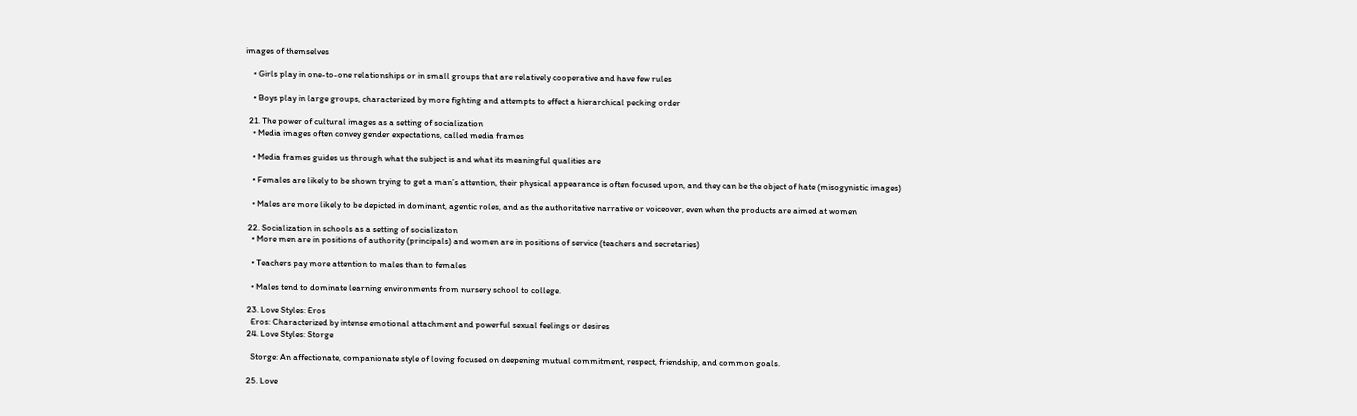images of themselves

    • Girls play in one-to-one relationships or in small groups that are relatively cooperative and have few rules

    • Boys play in large groups, characterized by more fighting and attempts to effect a hierarchical pecking order

  21. The power of cultural images as a setting of socialization
    • Media images often convey gender expectations, called media frames

    • Media frames guides us through what the subject is and what its meaningful qualities are

    • Females are likely to be shown trying to get a man’s attention, their physical appearance is often focused upon, and they can be the object of hate (misogynistic images)

    • Males are more likely to be depicted in dominant, agentic roles, and as the authoritative narrative or voiceover, even when the products are aimed at women

  22. Socialization in schools as a setting of socializaton
    • More men are in positions of authority (principals) and women are in positions of service (teachers and secretaries)

    • Teachers pay more attention to males than to females

    • Males tend to dominate learning environments from nursery school to college.

  23. Love Styles: Eros
    Eros: Characterized by intense emotional attachment and powerful sexual feelings or desires
  24. Love Styles: Storge

    Storge: An affectionate, companionate style of loving focused on deepening mutual commitment, respect, friendship, and common goals.

  25. Love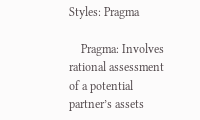Styles: Pragma

    Pragma: Involves rational assessment of a potential partner’s assets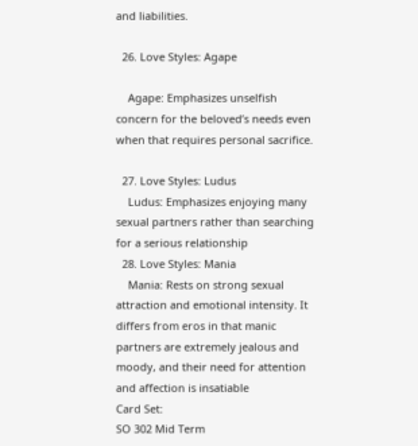and liabilities.

  26. Love Styles: Agape

    Agape: Emphasizes unselfish concern for the beloved’s needs even when that requires personal sacrifice.

  27. Love Styles: Ludus
    Ludus: Emphasizes enjoying many sexual partners rather than searching for a serious relationship
  28. Love Styles: Mania
    Mania: Rests on strong sexual attraction and emotional intensity. It differs from eros in that manic partners are extremely jealous and moody, and their need for attention and affection is insatiable
Card Set:
SO 302 Mid Term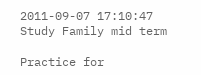2011-09-07 17:10:47
Study Family mid term

Practice for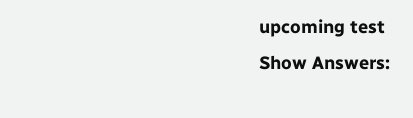upcoming test
Show Answers: